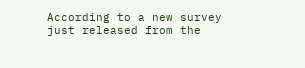According to a new survey just released from the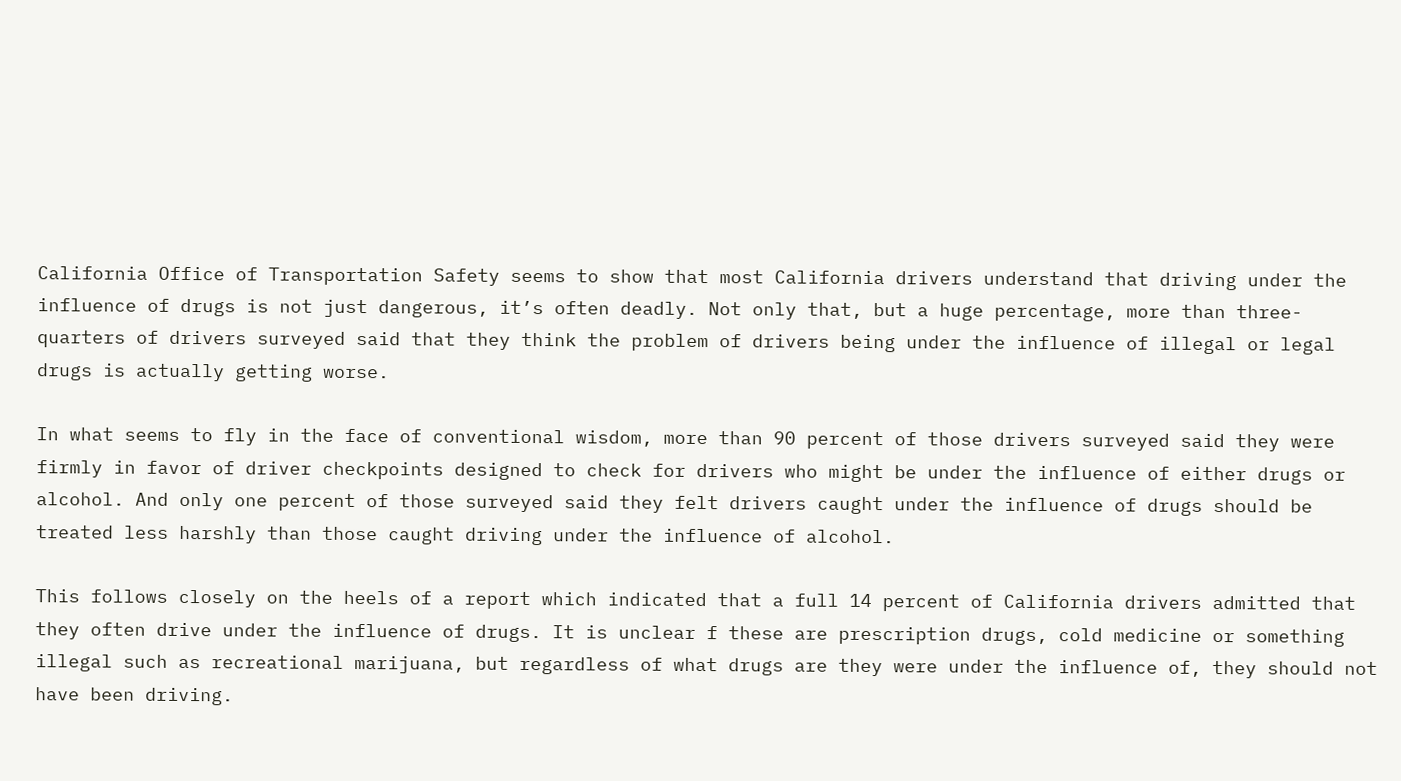California Office of Transportation Safety seems to show that most California drivers understand that driving under the influence of drugs is not just dangerous, it’s often deadly. Not only that, but a huge percentage, more than three-quarters of drivers surveyed said that they think the problem of drivers being under the influence of illegal or legal drugs is actually getting worse.

In what seems to fly in the face of conventional wisdom, more than 90 percent of those drivers surveyed said they were firmly in favor of driver checkpoints designed to check for drivers who might be under the influence of either drugs or alcohol. And only one percent of those surveyed said they felt drivers caught under the influence of drugs should be treated less harshly than those caught driving under the influence of alcohol.

This follows closely on the heels of a report which indicated that a full 14 percent of California drivers admitted that they often drive under the influence of drugs. It is unclear f these are prescription drugs, cold medicine or something illegal such as recreational marijuana, but regardless of what drugs are they were under the influence of, they should not have been driving.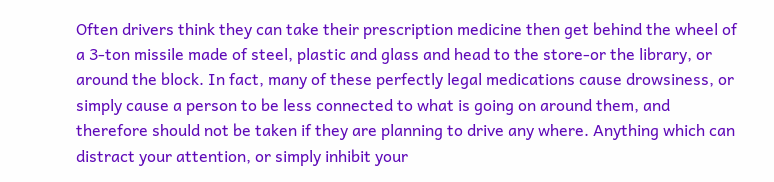Often drivers think they can take their prescription medicine then get behind the wheel of a 3-ton missile made of steel, plastic and glass and head to the store-or the library, or around the block. In fact, many of these perfectly legal medications cause drowsiness, or simply cause a person to be less connected to what is going on around them, and therefore should not be taken if they are planning to drive any where. Anything which can distract your attention, or simply inhibit your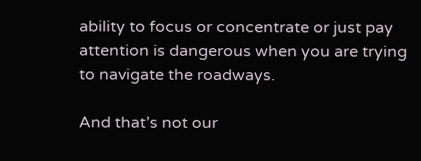ability to focus or concentrate or just pay attention is dangerous when you are trying to navigate the roadways.

And that’s not our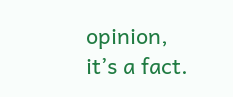opinion, it’s a fact.